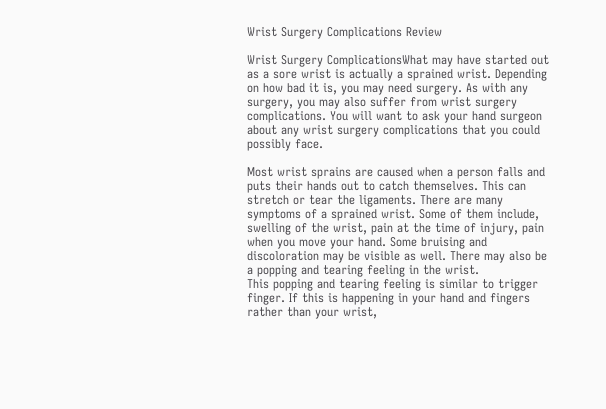Wrist Surgery Complications Review

Wrist Surgery ComplicationsWhat may have started out as a sore wrist is actually a sprained wrist. Depending on how bad it is, you may need surgery. As with any surgery, you may also suffer from wrist surgery complications. You will want to ask your hand surgeon about any wrist surgery complications that you could possibly face.

Most wrist sprains are caused when a person falls and puts their hands out to catch themselves. This can stretch or tear the ligaments. There are many symptoms of a sprained wrist. Some of them include, swelling of the wrist, pain at the time of injury, pain when you move your hand. Some bruising and discoloration may be visible as well. There may also be a popping and tearing feeling in the wrist.
This popping and tearing feeling is similar to trigger finger. If this is happening in your hand and fingers rather than your wrist,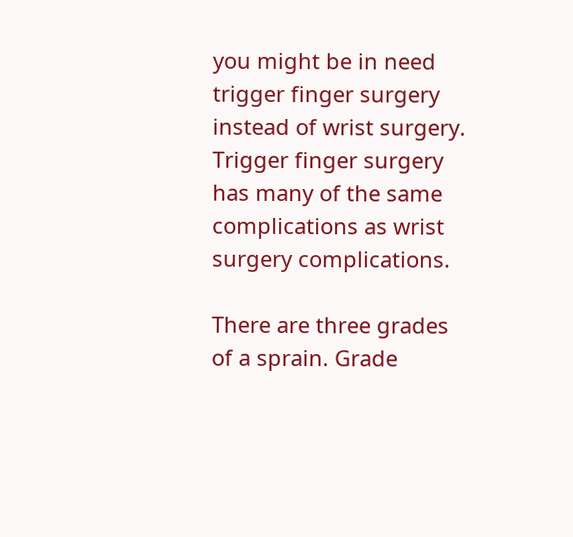you might be in need trigger finger surgery instead of wrist surgery. Trigger finger surgery has many of the same complications as wrist surgery complications.

There are three grades of a sprain. Grade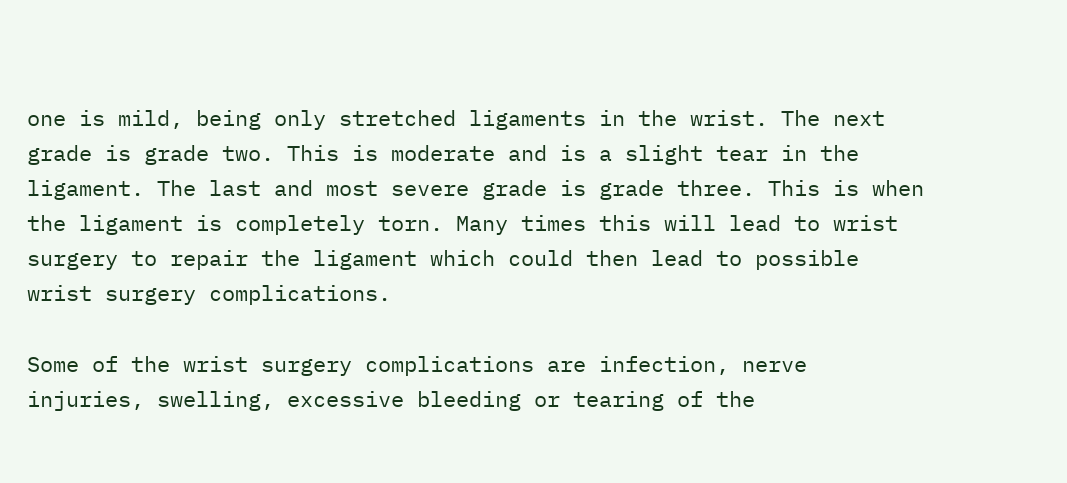one is mild, being only stretched ligaments in the wrist. The next grade is grade two. This is moderate and is a slight tear in the ligament. The last and most severe grade is grade three. This is when the ligament is completely torn. Many times this will lead to wrist surgery to repair the ligament which could then lead to possible wrist surgery complications.

Some of the wrist surgery complications are infection, nerve injuries, swelling, excessive bleeding or tearing of the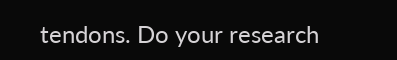tendons. Do your research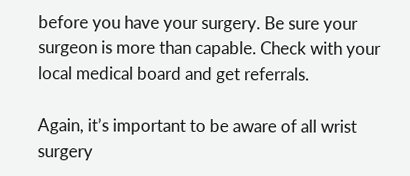before you have your surgery. Be sure your surgeon is more than capable. Check with your local medical board and get referrals.

Again, it’s important to be aware of all wrist surgery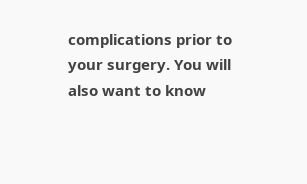complications prior to your surgery. You will also want to know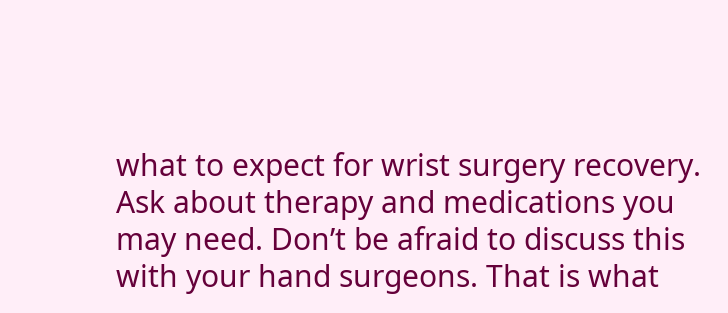what to expect for wrist surgery recovery. Ask about therapy and medications you may need. Don’t be afraid to discuss this with your hand surgeons. That is what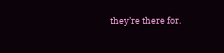they’re there for.